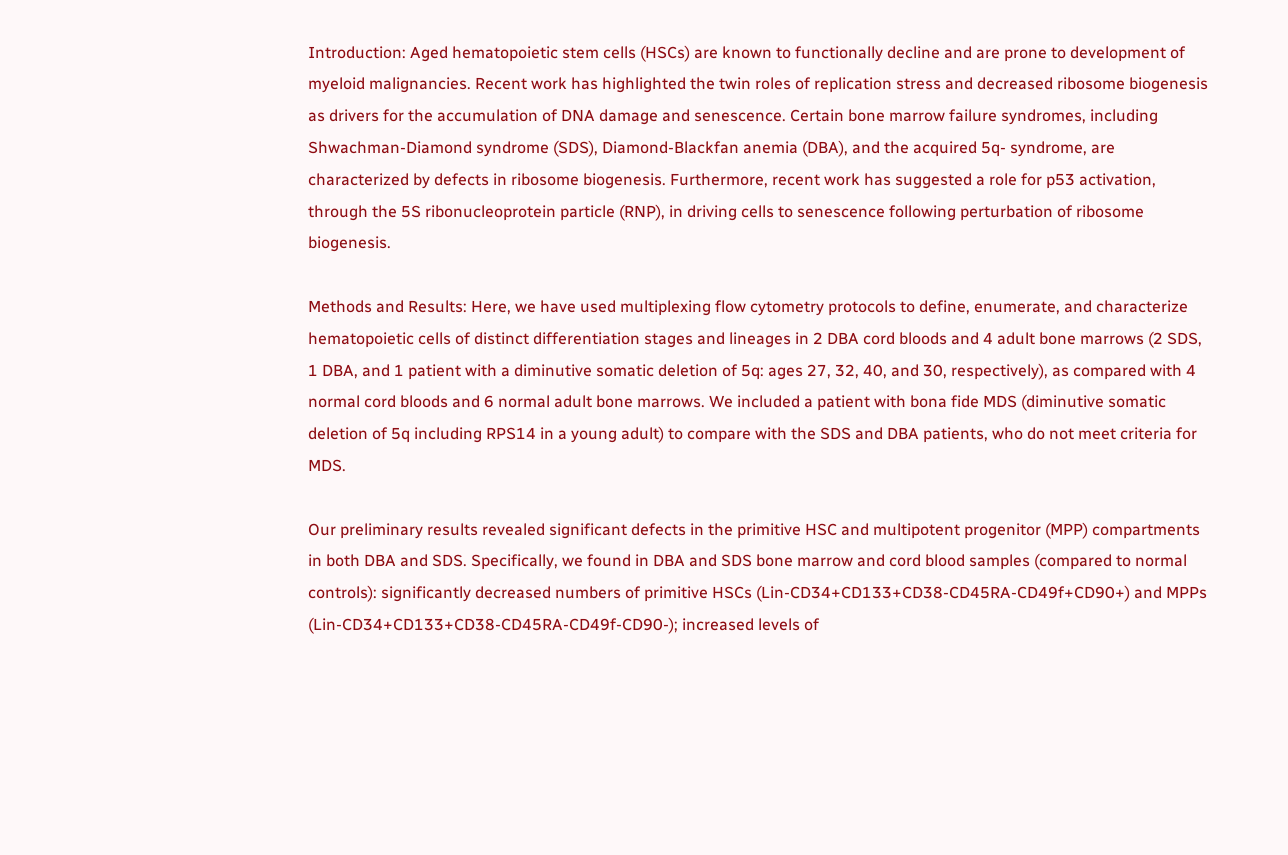Introduction: Aged hematopoietic stem cells (HSCs) are known to functionally decline and are prone to development of myeloid malignancies. Recent work has highlighted the twin roles of replication stress and decreased ribosome biogenesis as drivers for the accumulation of DNA damage and senescence. Certain bone marrow failure syndromes, including Shwachman-Diamond syndrome (SDS), Diamond-Blackfan anemia (DBA), and the acquired 5q- syndrome, are characterized by defects in ribosome biogenesis. Furthermore, recent work has suggested a role for p53 activation, through the 5S ribonucleoprotein particle (RNP), in driving cells to senescence following perturbation of ribosome biogenesis.

Methods and Results: Here, we have used multiplexing flow cytometry protocols to define, enumerate, and characterize hematopoietic cells of distinct differentiation stages and lineages in 2 DBA cord bloods and 4 adult bone marrows (2 SDS, 1 DBA, and 1 patient with a diminutive somatic deletion of 5q: ages 27, 32, 40, and 30, respectively), as compared with 4 normal cord bloods and 6 normal adult bone marrows. We included a patient with bona fide MDS (diminutive somatic deletion of 5q including RPS14 in a young adult) to compare with the SDS and DBA patients, who do not meet criteria for MDS.

Our preliminary results revealed significant defects in the primitive HSC and multipotent progenitor (MPP) compartments in both DBA and SDS. Specifically, we found in DBA and SDS bone marrow and cord blood samples (compared to normal controls): significantly decreased numbers of primitive HSCs (Lin-CD34+CD133+CD38-CD45RA-CD49f+CD90+) and MPPs (Lin-CD34+CD133+CD38-CD45RA-CD49f-CD90-); increased levels of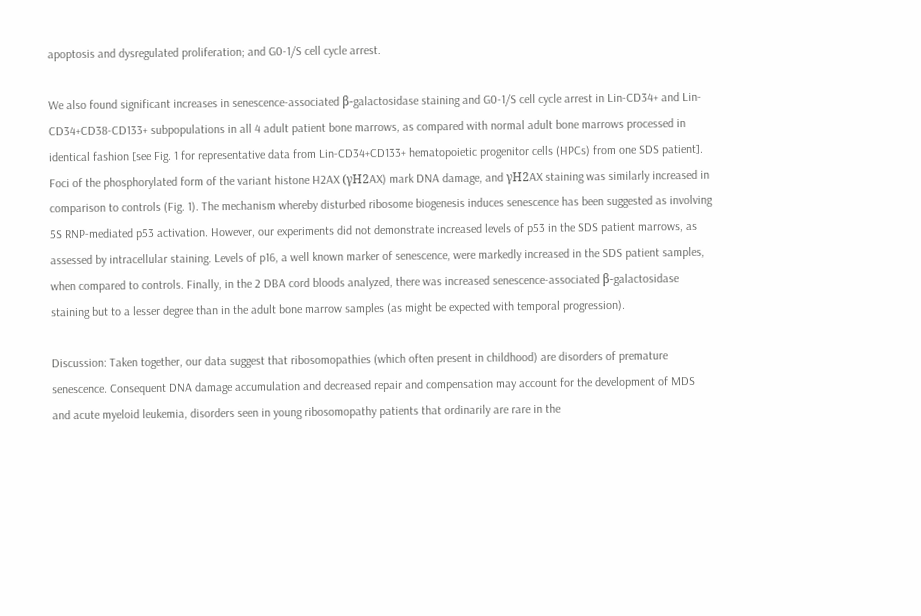apoptosis and dysregulated proliferation; and G0-1/S cell cycle arrest.

We also found significant increases in senescence-associated β-galactosidase staining and G0-1/S cell cycle arrest in Lin-CD34+ and Lin-CD34+CD38-CD133+ subpopulations in all 4 adult patient bone marrows, as compared with normal adult bone marrows processed in identical fashion [see Fig. 1 for representative data from Lin-CD34+CD133+ hematopoietic progenitor cells (HPCs) from one SDS patient]. Foci of the phosphorylated form of the variant histone H2AX (γH2AX) mark DNA damage, and γH2AX staining was similarly increased in comparison to controls (Fig. 1). The mechanism whereby disturbed ribosome biogenesis induces senescence has been suggested as involving 5S RNP-mediated p53 activation. However, our experiments did not demonstrate increased levels of p53 in the SDS patient marrows, as assessed by intracellular staining. Levels of p16, a well known marker of senescence, were markedly increased in the SDS patient samples, when compared to controls. Finally, in the 2 DBA cord bloods analyzed, there was increased senescence-associated β-galactosidase staining but to a lesser degree than in the adult bone marrow samples (as might be expected with temporal progression).

Discussion: Taken together, our data suggest that ribosomopathies (which often present in childhood) are disorders of premature senescence. Consequent DNA damage accumulation and decreased repair and compensation may account for the development of MDS and acute myeloid leukemia, disorders seen in young ribosomopathy patients that ordinarily are rare in the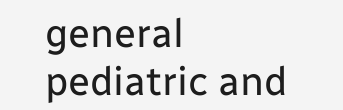general pediatric and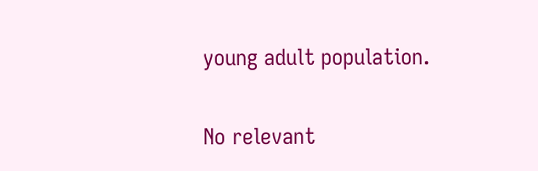young adult population.


No relevant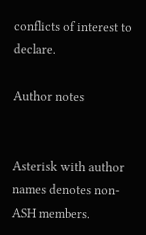conflicts of interest to declare.

Author notes


Asterisk with author names denotes non-ASH members.